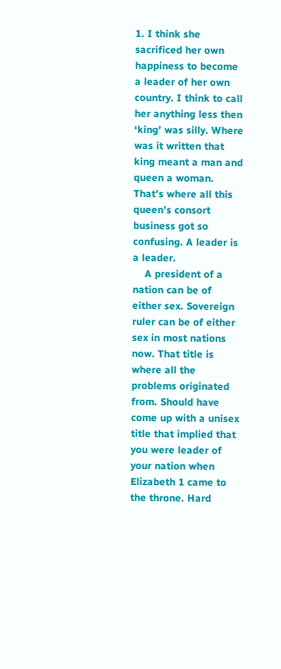1. I think she sacrificed her own happiness to become a leader of her own country. I think to call her anything less then ‘king’ was silly. Where was it written that king meant a man and queen a woman. That’s where all this queen’s consort business got so confusing. A leader is a leader.
    A president of a nation can be of either sex. Sovereign ruler can be of either sex in most nations now. That title is where all the problems originated from. Should have come up with a unisex title that implied that you were leader of your nation when Elizabeth 1 came to the throne. Hard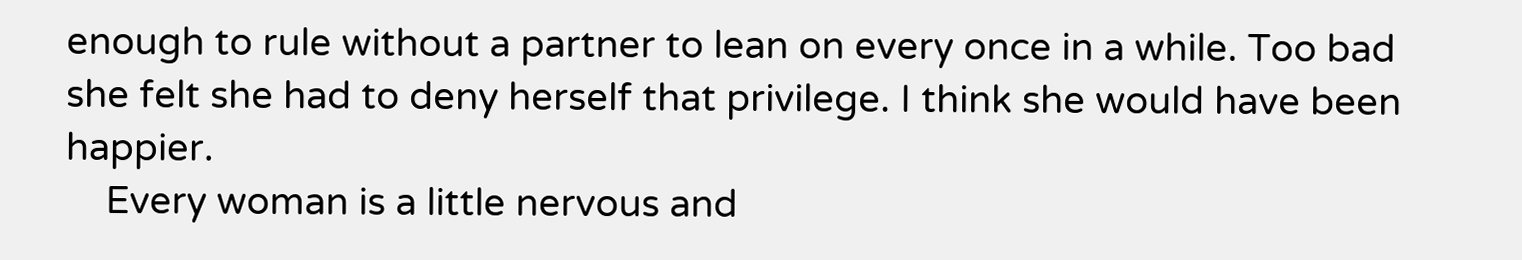enough to rule without a partner to lean on every once in a while. Too bad she felt she had to deny herself that privilege. I think she would have been happier.
    Every woman is a little nervous and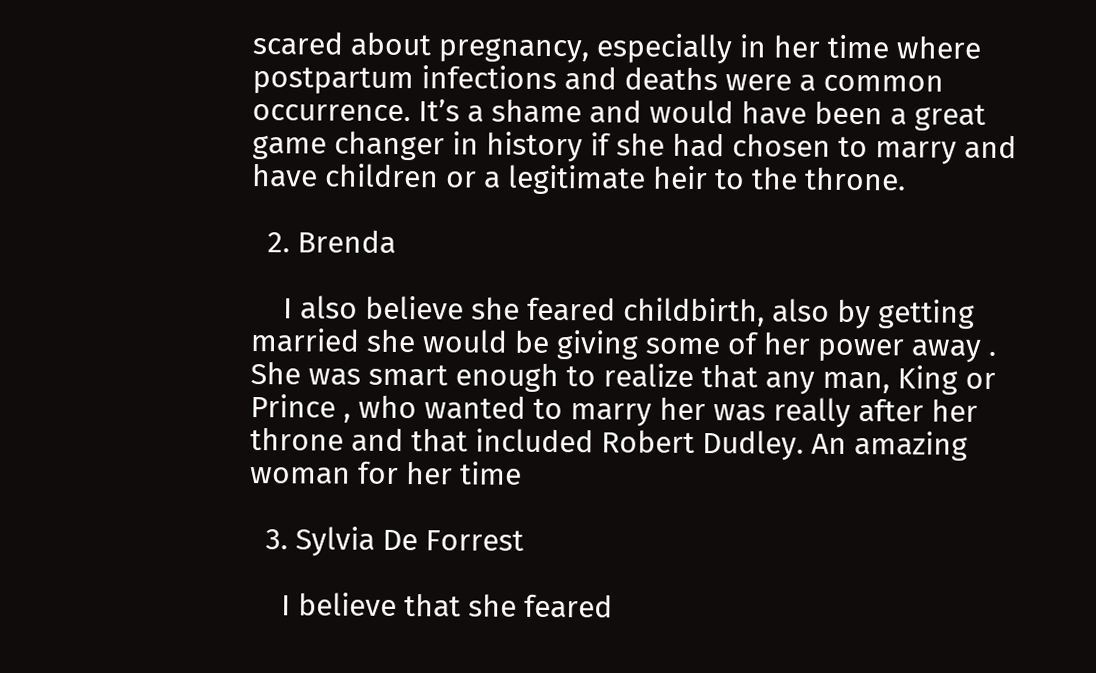scared about pregnancy, especially in her time where postpartum infections and deaths were a common occurrence. It’s a shame and would have been a great game changer in history if she had chosen to marry and have children or a legitimate heir to the throne.

  2. Brenda

    I also believe she feared childbirth, also by getting married she would be giving some of her power away . She was smart enough to realize that any man, King or Prince , who wanted to marry her was really after her throne and that included Robert Dudley. An amazing woman for her time

  3. Sylvia De Forrest

    I believe that she feared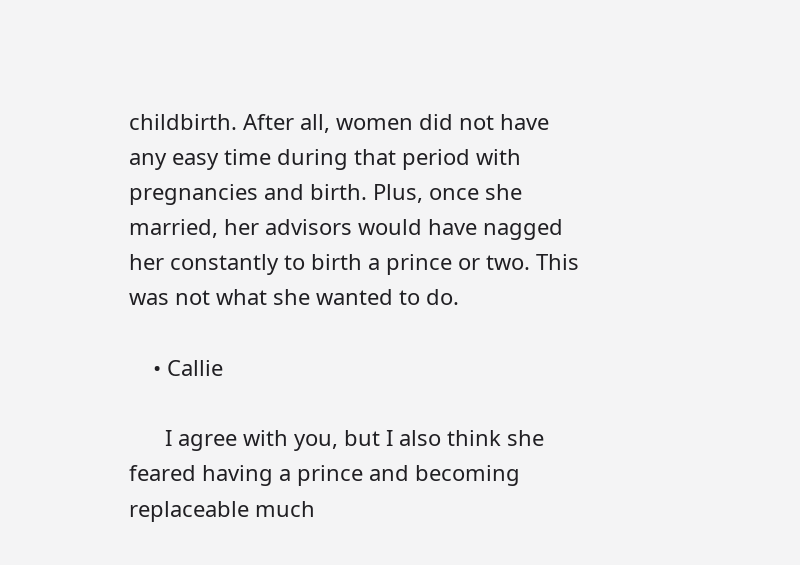childbirth. After all, women did not have any easy time during that period with pregnancies and birth. Plus, once she married, her advisors would have nagged her constantly to birth a prince or two. This was not what she wanted to do.

    • Callie

      I agree with you, but I also think she feared having a prince and becoming replaceable much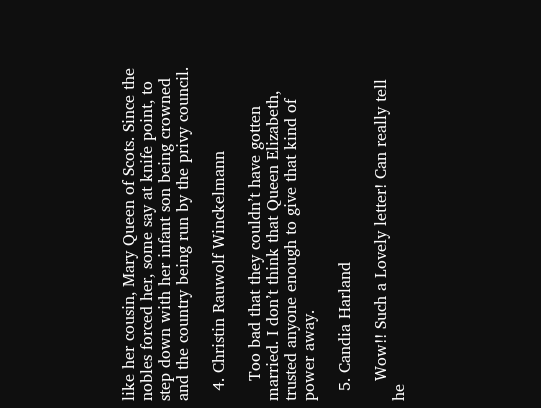like her cousin, Mary Queen of Scots. Since the nobles forced her, some say at knife point, to step down with her infant son being crowned and the country being run by the privy council.

  4. Christin Rauwolf Winckelmann

    Too bad that they couldn’t have gotten married. I don’t think that Queen Elizabeth, trusted anyone enough to give that kind of power away.

  5. Candia Harland

    Wow!! Such a Lovely letter! Can really tell he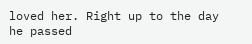loved her. Right up to the day he passed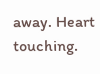away. Heart touching.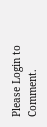Please Login to Comment.